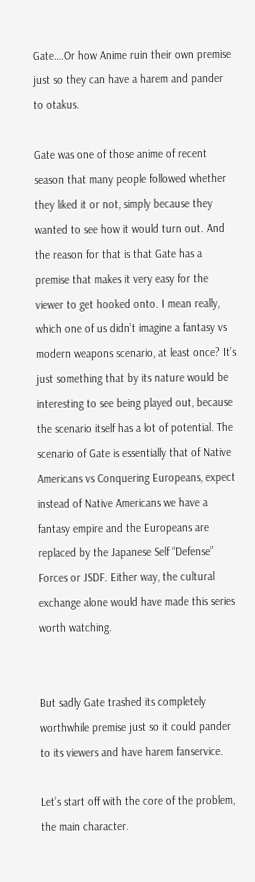Gate….Or how Anime ruin their own premise just so they can have a harem and pander to otakus.

Gate was one of those anime of recent season that many people followed whether they liked it or not, simply because they wanted to see how it would turn out. And the reason for that is that Gate has a premise that makes it very easy for the viewer to get hooked onto. I mean really, which one of us didn’t imagine a fantasy vs modern weapons scenario, at least once? It’s just something that by its nature would be interesting to see being played out, because the scenario itself has a lot of potential. The scenario of Gate is essentially that of Native Americans vs Conquering Europeans, expect instead of Native Americans we have a fantasy empire and the Europeans are replaced by the Japanese Self “Defense” Forces or JSDF. Either way, the cultural exchange alone would have made this series worth watching.


But sadly Gate trashed its completely worthwhile premise just so it could pander to its viewers and have harem fanservice.

Let’s start off with the core of the problem, the main character.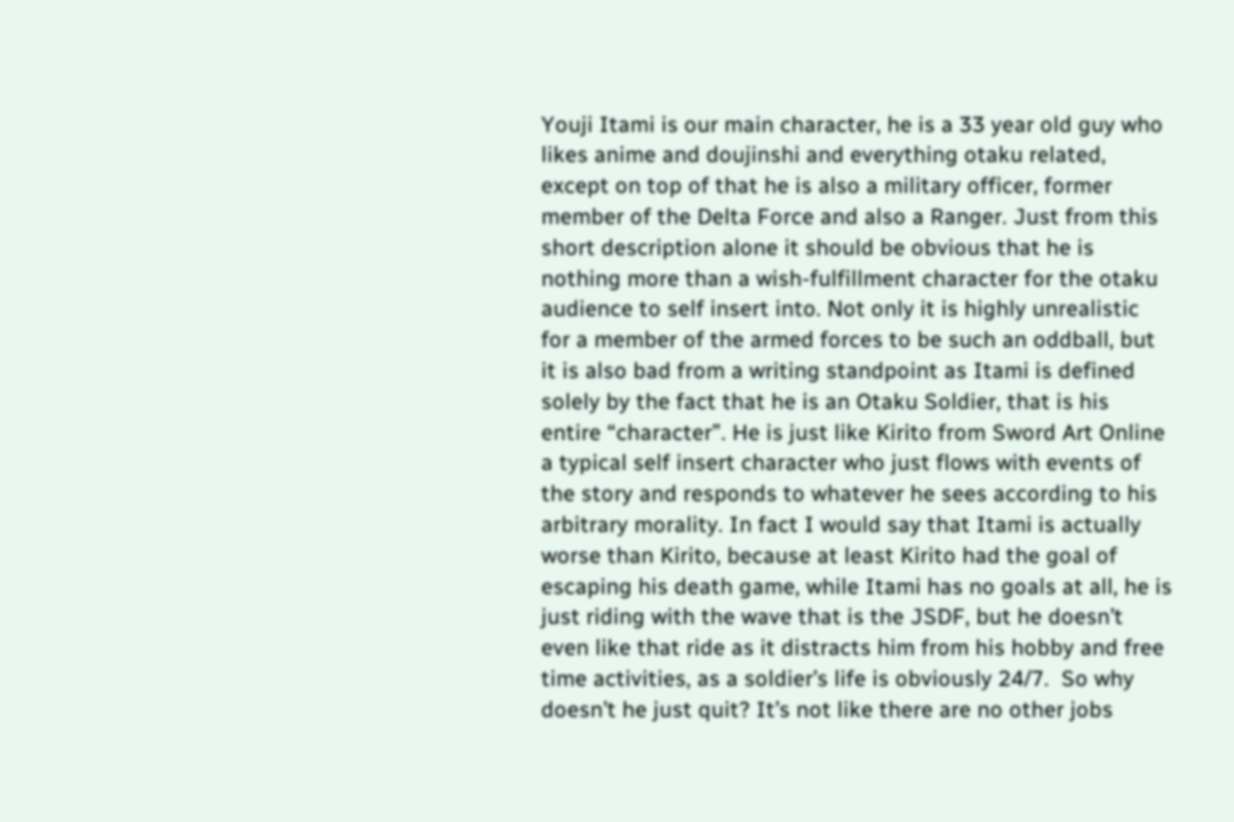Youji Itami is our main character, he is a 33 year old guy who likes anime and doujinshi and everything otaku related, except on top of that he is also a military officer, former member of the Delta Force and also a Ranger. Just from this short description alone it should be obvious that he is nothing more than a wish-fulfillment character for the otaku audience to self insert into. Not only it is highly unrealistic for a member of the armed forces to be such an oddball, but it is also bad from a writing standpoint as Itami is defined solely by the fact that he is an Otaku Soldier, that is his entire “character”. He is just like Kirito from Sword Art Online a typical self insert character who just flows with events of the story and responds to whatever he sees according to his arbitrary morality. In fact I would say that Itami is actually worse than Kirito, because at least Kirito had the goal of escaping his death game, while Itami has no goals at all, he is just riding with the wave that is the JSDF, but he doesn’t even like that ride as it distracts him from his hobby and free time activities, as a soldier’s life is obviously 24/7.  So why doesn’t he just quit? It’s not like there are no other jobs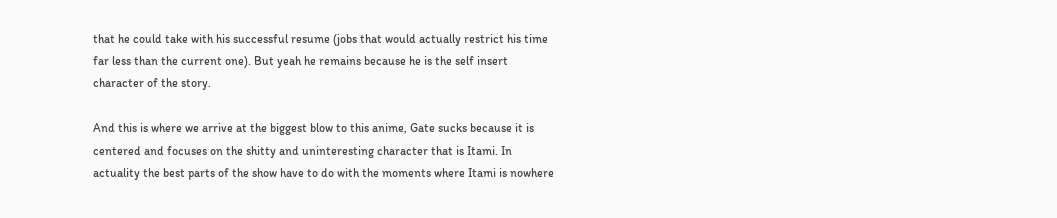that he could take with his successful resume (jobs that would actually restrict his time far less than the current one). But yeah he remains because he is the self insert character of the story.

And this is where we arrive at the biggest blow to this anime, Gate sucks because it is centered and focuses on the shitty and uninteresting character that is Itami. In actuality the best parts of the show have to do with the moments where Itami is nowhere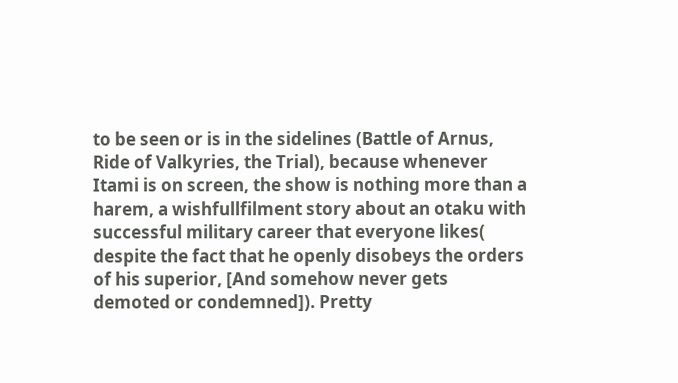to be seen or is in the sidelines (Battle of Arnus, Ride of Valkyries, the Trial), because whenever Itami is on screen, the show is nothing more than a harem, a wishfullfilment story about an otaku with successful military career that everyone likes( despite the fact that he openly disobeys the orders of his superior, [And somehow never gets demoted or condemned]). Pretty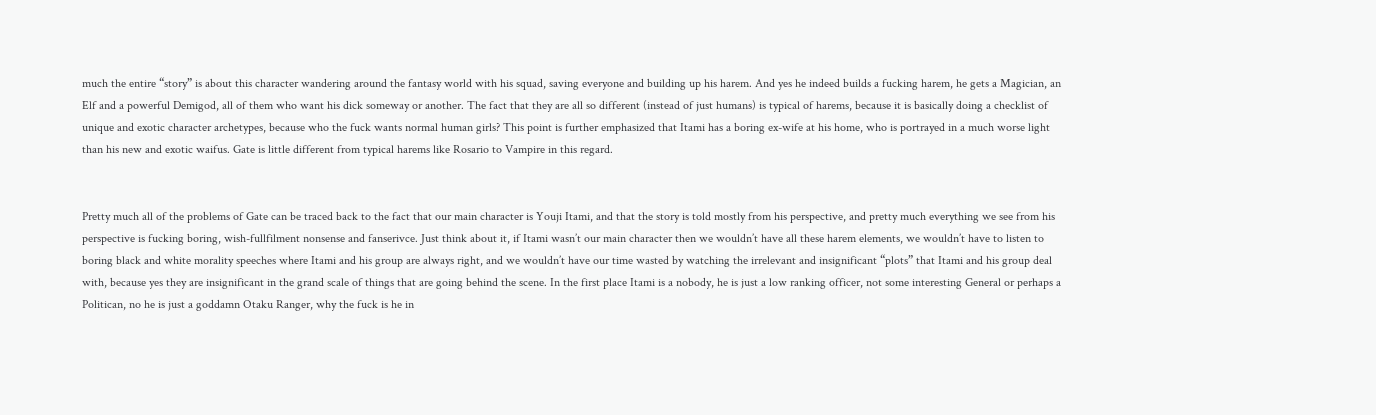much the entire “story” is about this character wandering around the fantasy world with his squad, saving everyone and building up his harem. And yes he indeed builds a fucking harem, he gets a Magician, an Elf and a powerful Demigod, all of them who want his dick someway or another. The fact that they are all so different (instead of just humans) is typical of harems, because it is basically doing a checklist of unique and exotic character archetypes, because who the fuck wants normal human girls? This point is further emphasized that Itami has a boring ex-wife at his home, who is portrayed in a much worse light than his new and exotic waifus. Gate is little different from typical harems like Rosario to Vampire in this regard.


Pretty much all of the problems of Gate can be traced back to the fact that our main character is Youji Itami, and that the story is told mostly from his perspective, and pretty much everything we see from his perspective is fucking boring, wish-fullfilment nonsense and fanserivce. Just think about it, if Itami wasn’t our main character then we wouldn’t have all these harem elements, we wouldn’t have to listen to boring black and white morality speeches where Itami and his group are always right, and we wouldn’t have our time wasted by watching the irrelevant and insignificant “plots” that Itami and his group deal with, because yes they are insignificant in the grand scale of things that are going behind the scene. In the first place Itami is a nobody, he is just a low ranking officer, not some interesting General or perhaps a Politican, no he is just a goddamn Otaku Ranger, why the fuck is he in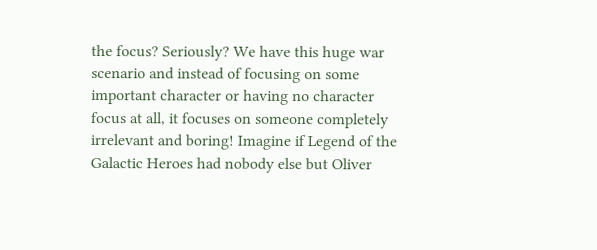the focus? Seriously? We have this huge war scenario and instead of focusing on some important character or having no character focus at all, it focuses on someone completely irrelevant and boring! Imagine if Legend of the Galactic Heroes had nobody else but Oliver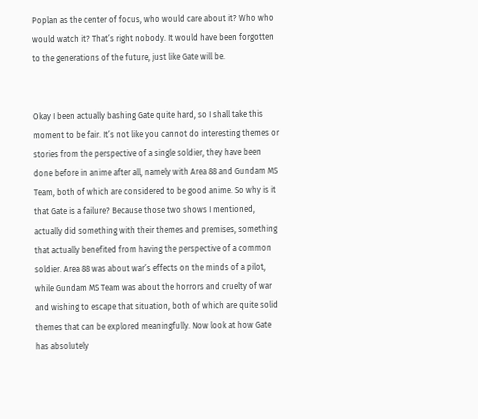Poplan as the center of focus, who would care about it? Who who would watch it? That’s right nobody. It would have been forgotten to the generations of the future, just like Gate will be.


Okay I been actually bashing Gate quite hard, so I shall take this moment to be fair. It’s not like you cannot do interesting themes or stories from the perspective of a single soldier, they have been done before in anime after all, namely with Area 88 and Gundam MS Team, both of which are considered to be good anime. So why is it that Gate is a failure? Because those two shows I mentioned, actually did something with their themes and premises, something that actually benefited from having the perspective of a common soldier. Area 88 was about war’s effects on the minds of a pilot, while Gundam MS Team was about the horrors and cruelty of war and wishing to escape that situation, both of which are quite solid themes that can be explored meaningfully. Now look at how Gate has absolutely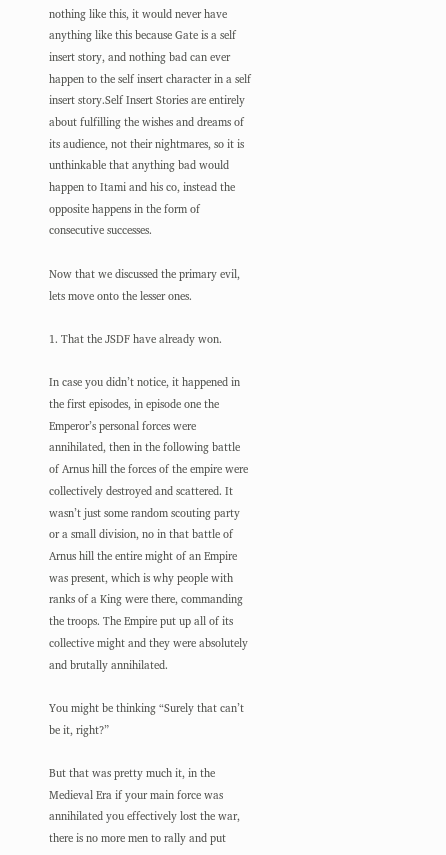nothing like this, it would never have anything like this because Gate is a self insert story, and nothing bad can ever happen to the self insert character in a self insert story.Self Insert Stories are entirely about fulfilling the wishes and dreams of its audience, not their nightmares, so it is unthinkable that anything bad would happen to Itami and his co, instead the opposite happens in the form of consecutive successes.

Now that we discussed the primary evil, lets move onto the lesser ones.

1. That the JSDF have already won.

In case you didn’t notice, it happened in the first episodes, in episode one the Emperor’s personal forces were annihilated, then in the following battle of Arnus hill the forces of the empire were collectively destroyed and scattered. It wasn’t just some random scouting party or a small division, no in that battle of Arnus hill the entire might of an Empire was present, which is why people with ranks of a King were there, commanding the troops. The Empire put up all of its collective might and they were absolutely and brutally annihilated.

You might be thinking “Surely that can’t be it, right?”

But that was pretty much it, in the Medieval Era if your main force was annihilated you effectively lost the war, there is no more men to rally and put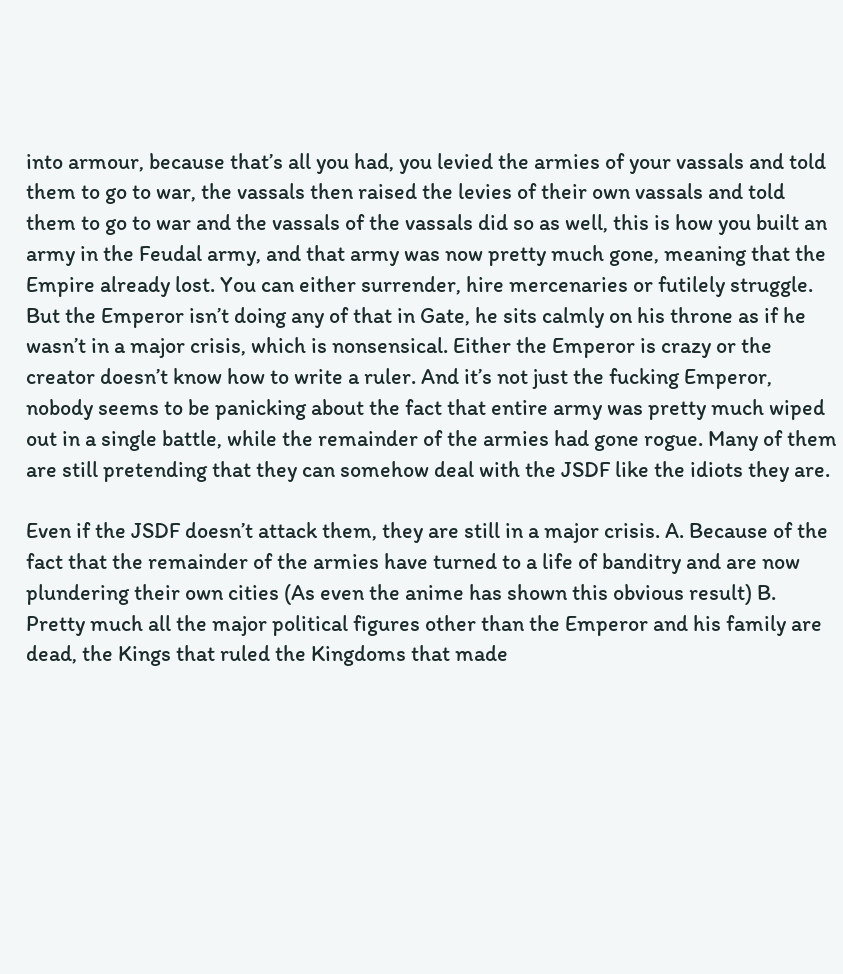into armour, because that’s all you had, you levied the armies of your vassals and told them to go to war, the vassals then raised the levies of their own vassals and told them to go to war and the vassals of the vassals did so as well, this is how you built an army in the Feudal army, and that army was now pretty much gone, meaning that the Empire already lost. You can either surrender, hire mercenaries or futilely struggle. But the Emperor isn’t doing any of that in Gate, he sits calmly on his throne as if he wasn’t in a major crisis, which is nonsensical. Either the Emperor is crazy or the creator doesn’t know how to write a ruler. And it’s not just the fucking Emperor, nobody seems to be panicking about the fact that entire army was pretty much wiped out in a single battle, while the remainder of the armies had gone rogue. Many of them are still pretending that they can somehow deal with the JSDF like the idiots they are.

Even if the JSDF doesn’t attack them, they are still in a major crisis. A. Because of the fact that the remainder of the armies have turned to a life of banditry and are now plundering their own cities (As even the anime has shown this obvious result) B. Pretty much all the major political figures other than the Emperor and his family are dead, the Kings that ruled the Kingdoms that made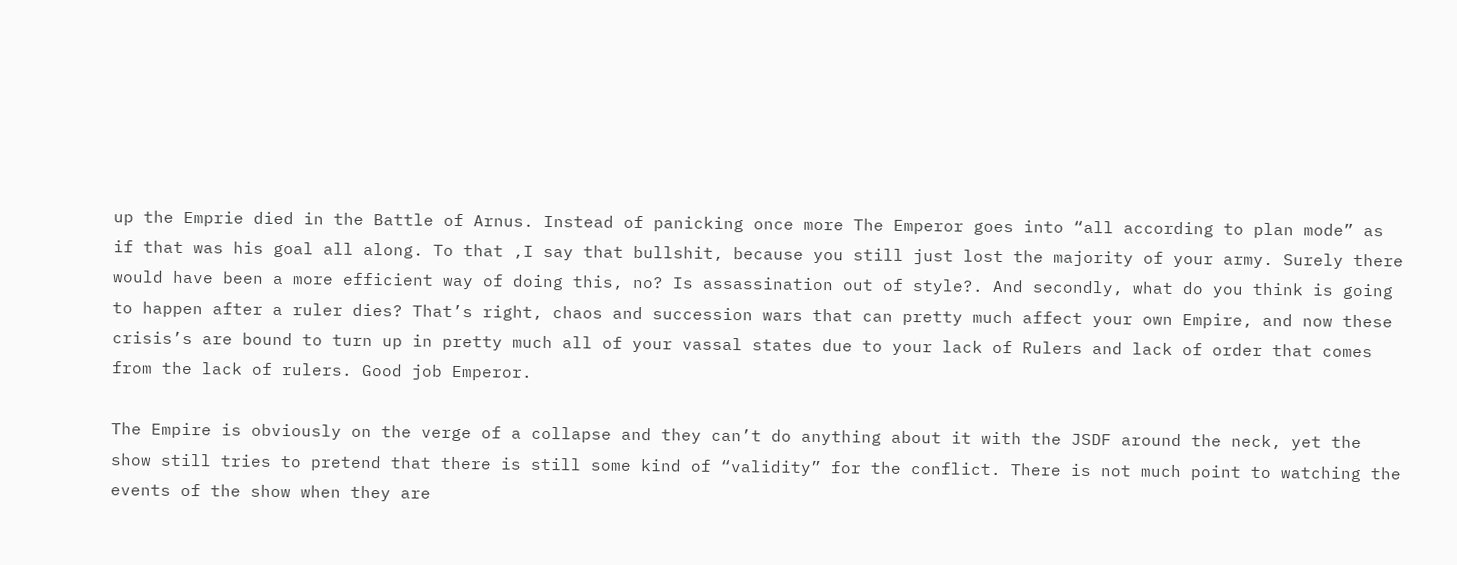up the Emprie died in the Battle of Arnus. Instead of panicking once more The Emperor goes into “all according to plan mode” as if that was his goal all along. To that ,I say that bullshit, because you still just lost the majority of your army. Surely there would have been a more efficient way of doing this, no? Is assassination out of style?. And secondly, what do you think is going to happen after a ruler dies? That’s right, chaos and succession wars that can pretty much affect your own Empire, and now these crisis’s are bound to turn up in pretty much all of your vassal states due to your lack of Rulers and lack of order that comes from the lack of rulers. Good job Emperor.

The Empire is obviously on the verge of a collapse and they can’t do anything about it with the JSDF around the neck, yet the show still tries to pretend that there is still some kind of “validity” for the conflict. There is not much point to watching the events of the show when they are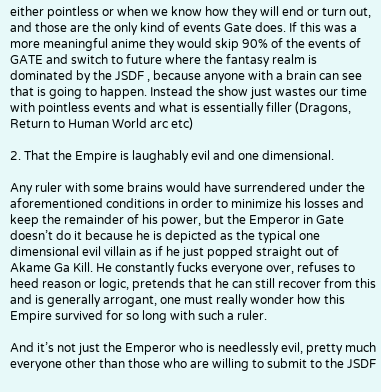either pointless or when we know how they will end or turn out, and those are the only kind of events Gate does. If this was a more meaningful anime they would skip 90% of the events of GATE and switch to future where the fantasy realm is dominated by the JSDF , because anyone with a brain can see that is going to happen. Instead the show just wastes our time with pointless events and what is essentially filler (Dragons, Return to Human World arc etc)

2. That the Empire is laughably evil and one dimensional.

Any ruler with some brains would have surrendered under the aforementioned conditions in order to minimize his losses and keep the remainder of his power, but the Emperor in Gate doesn’t do it because he is depicted as the typical one dimensional evil villain as if he just popped straight out of Akame Ga Kill. He constantly fucks everyone over, refuses to heed reason or logic, pretends that he can still recover from this and is generally arrogant, one must really wonder how this Empire survived for so long with such a ruler.

And it’s not just the Emperor who is needlessly evil, pretty much everyone other than those who are willing to submit to the JSDF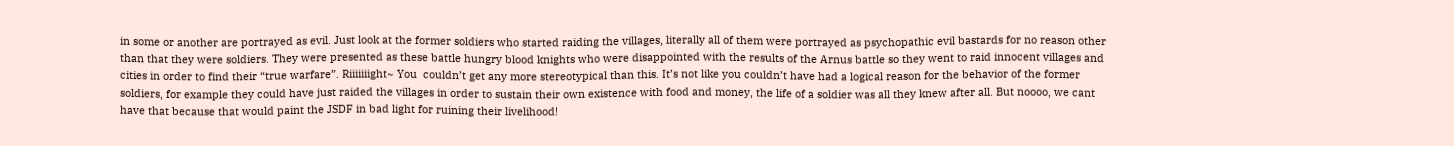in some or another are portrayed as evil. Just look at the former soldiers who started raiding the villages, literally all of them were portrayed as psychopathic evil bastards for no reason other than that they were soldiers. They were presented as these battle hungry blood knights who were disappointed with the results of the Arnus battle so they went to raid innocent villages and cities in order to find their “true warfare”. Riiiiiiight~ You  couldn’t get any more stereotypical than this. It’s not like you couldn’t have had a logical reason for the behavior of the former soldiers, for example they could have just raided the villages in order to sustain their own existence with food and money, the life of a soldier was all they knew after all. But noooo, we cant have that because that would paint the JSDF in bad light for ruining their livelihood!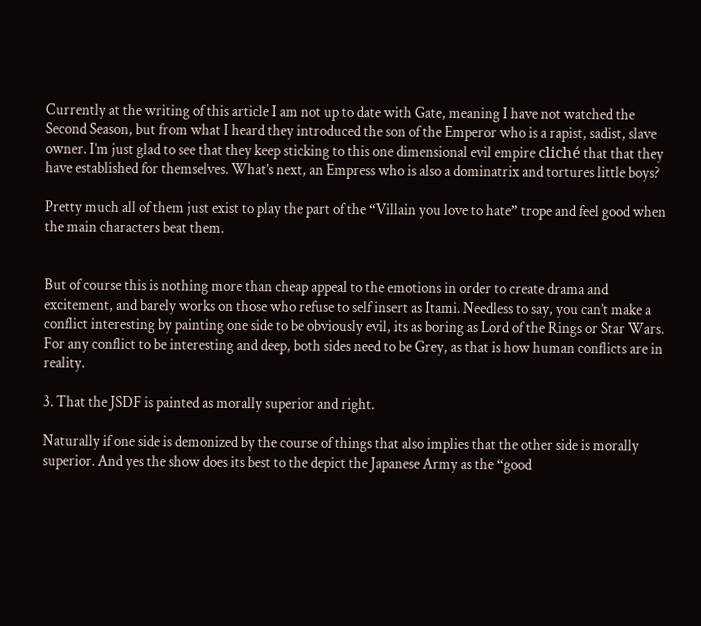Currently at the writing of this article I am not up to date with Gate, meaning I have not watched the Second Season, but from what I heard they introduced the son of the Emperor who is a rapist, sadist, slave owner. I’m just glad to see that they keep sticking to this one dimensional evil empire cliché that that they have established for themselves. What’s next, an Empress who is also a dominatrix and tortures little boys?

Pretty much all of them just exist to play the part of the “Villain you love to hate” trope and feel good when the main characters beat them.


But of course this is nothing more than cheap appeal to the emotions in order to create drama and excitement, and barely works on those who refuse to self insert as Itami. Needless to say, you can’t make a conflict interesting by painting one side to be obviously evil, its as boring as Lord of the Rings or Star Wars. For any conflict to be interesting and deep, both sides need to be Grey, as that is how human conflicts are in reality.

3. That the JSDF is painted as morally superior and right.

Naturally if one side is demonized by the course of things that also implies that the other side is morally superior. And yes the show does its best to the depict the Japanese Army as the “good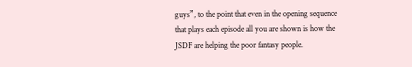guys”, to the point that even in the opening sequence that plays each episode all you are shown is how the JSDF are helping the poor fantasy people.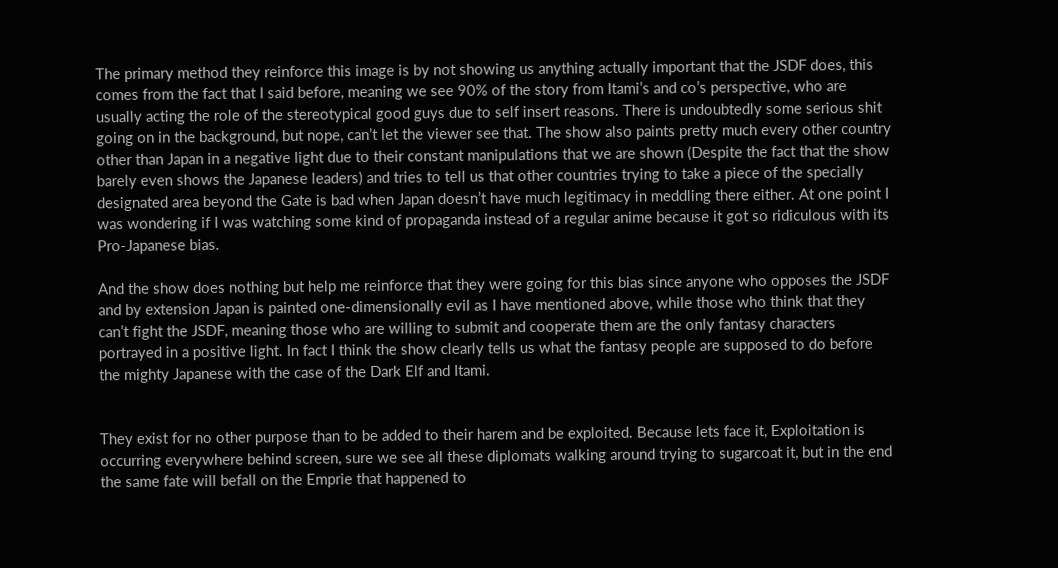The primary method they reinforce this image is by not showing us anything actually important that the JSDF does, this comes from the fact that I said before, meaning we see 90% of the story from Itami’s and co’s perspective, who are usually acting the role of the stereotypical good guys due to self insert reasons. There is undoubtedly some serious shit going on in the background, but nope, can’t let the viewer see that. The show also paints pretty much every other country other than Japan in a negative light due to their constant manipulations that we are shown (Despite the fact that the show barely even shows the Japanese leaders) and tries to tell us that other countries trying to take a piece of the specially designated area beyond the Gate is bad when Japan doesn’t have much legitimacy in meddling there either. At one point I was wondering if I was watching some kind of propaganda instead of a regular anime because it got so ridiculous with its Pro-Japanese bias.

And the show does nothing but help me reinforce that they were going for this bias since anyone who opposes the JSDF and by extension Japan is painted one-dimensionally evil as I have mentioned above, while those who think that they can’t fight the JSDF, meaning those who are willing to submit and cooperate them are the only fantasy characters portrayed in a positive light. In fact I think the show clearly tells us what the fantasy people are supposed to do before the mighty Japanese with the case of the Dark Elf and Itami.


They exist for no other purpose than to be added to their harem and be exploited. Because lets face it, Exploitation is occurring everywhere behind screen, sure we see all these diplomats walking around trying to sugarcoat it, but in the end the same fate will befall on the Emprie that happened to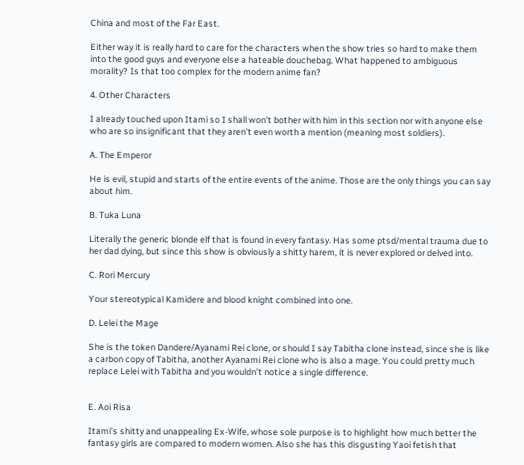China and most of the Far East.

Either way it is really hard to care for the characters when the show tries so hard to make them into the good guys and everyone else a hateable douchebag. What happened to ambiguous morality? Is that too complex for the modern anime fan?

4. Other Characters

I already touched upon Itami so I shall won’t bother with him in this section nor with anyone else who are so insignificant that they aren’t even worth a mention (meaning most soldiers).

A. The Emperor

He is evil, stupid and starts of the entire events of the anime. Those are the only things you can say about him.

B. Tuka Luna

Literally the generic blonde elf that is found in every fantasy. Has some ptsd/mental trauma due to her dad dying, but since this show is obviously a shitty harem, it is never explored or delved into.

C. Rori Mercury

Your stereotypical Kamidere and blood knight combined into one.

D. Lelei the Mage

She is the token Dandere/Ayanami Rei clone, or should I say Tabitha clone instead, since she is like a carbon copy of Tabitha, another Ayanami Rei clone who is also a mage. You could pretty much replace Lelei with Tabitha and you wouldn’t notice a single difference.


E. Aoi Risa

Itami’s shitty and unappealing Ex-Wife, whose sole purpose is to highlight how much better the fantasy girls are compared to modern women. Also she has this disgusting Yaoi fetish that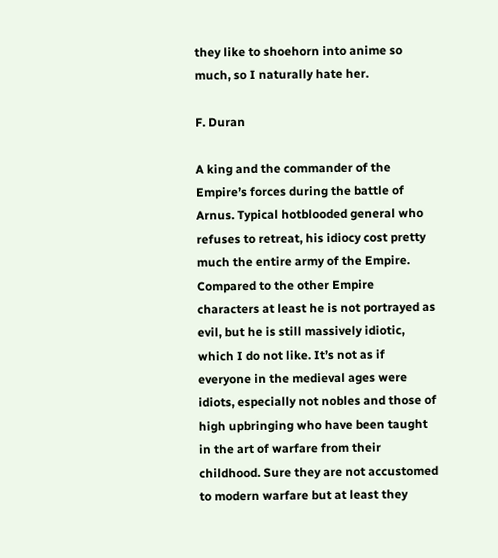they like to shoehorn into anime so much, so I naturally hate her.

F. Duran

A king and the commander of the Empire’s forces during the battle of Arnus. Typical hotblooded general who refuses to retreat, his idiocy cost pretty much the entire army of the Empire. Compared to the other Empire characters at least he is not portrayed as evil, but he is still massively idiotic, which I do not like. It’s not as if everyone in the medieval ages were idiots, especially not nobles and those of high upbringing who have been taught in the art of warfare from their childhood. Sure they are not accustomed to modern warfare but at least they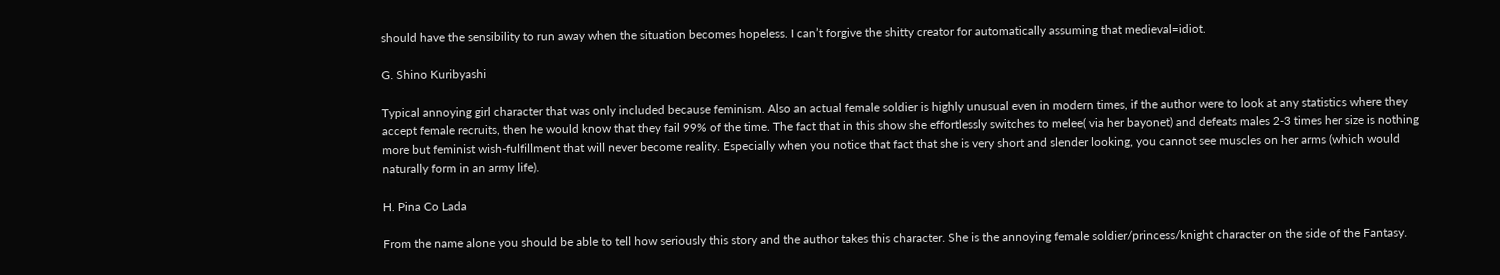should have the sensibility to run away when the situation becomes hopeless. I can’t forgive the shitty creator for automatically assuming that medieval=idiot.

G. Shino Kuribyashi

Typical annoying girl character that was only included because feminism. Also an actual female soldier is highly unusual even in modern times, if the author were to look at any statistics where they accept female recruits, then he would know that they fail 99% of the time. The fact that in this show she effortlessly switches to melee( via her bayonet) and defeats males 2-3 times her size is nothing more but feminist wish-fulfillment that will never become reality. Especially when you notice that fact that she is very short and slender looking, you cannot see muscles on her arms (which would naturally form in an army life).

H. Pina Co Lada

From the name alone you should be able to tell how seriously this story and the author takes this character. She is the annoying female soldier/princess/knight character on the side of the Fantasy.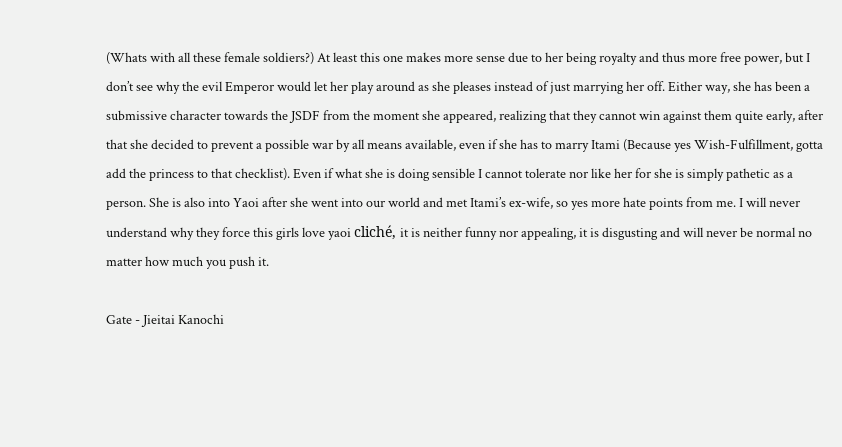(Whats with all these female soldiers?) At least this one makes more sense due to her being royalty and thus more free power, but I don’t see why the evil Emperor would let her play around as she pleases instead of just marrying her off. Either way, she has been a submissive character towards the JSDF from the moment she appeared, realizing that they cannot win against them quite early, after that she decided to prevent a possible war by all means available, even if she has to marry Itami (Because yes Wish-Fulfillment, gotta add the princess to that checklist). Even if what she is doing sensible I cannot tolerate nor like her for she is simply pathetic as a person. She is also into Yaoi after she went into our world and met Itami’s ex-wife, so yes more hate points from me. I will never understand why they force this girls love yaoi cliché, it is neither funny nor appealing, it is disgusting and will never be normal no matter how much you push it.

Gate - Jieitai Kanochi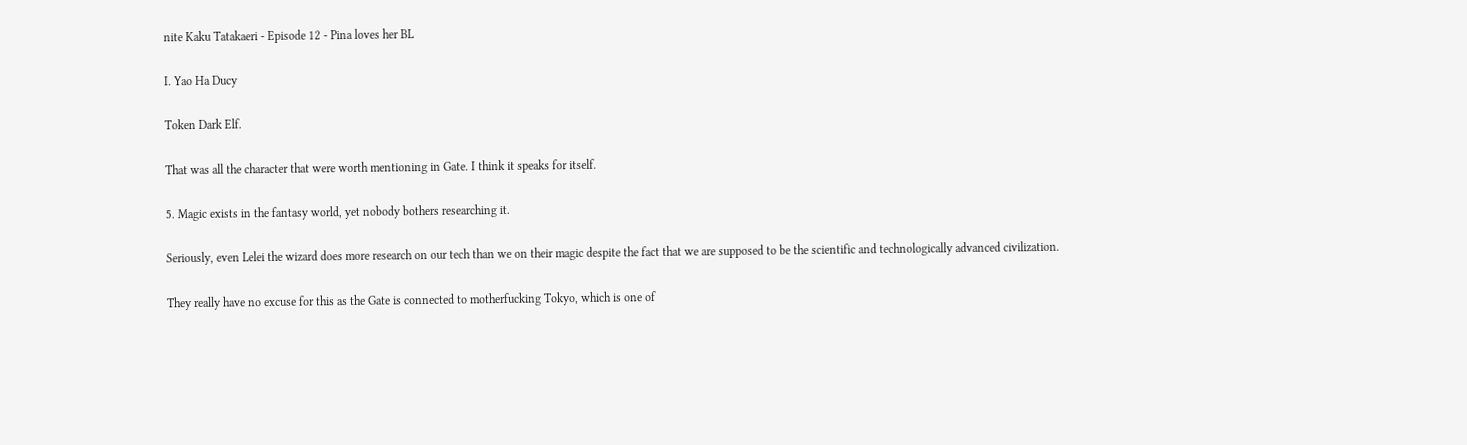nite Kaku Tatakaeri - Episode 12 - Pina loves her BL

I. Yao Ha Ducy

Token Dark Elf.

That was all the character that were worth mentioning in Gate. I think it speaks for itself.

5. Magic exists in the fantasy world, yet nobody bothers researching it.

Seriously, even Lelei the wizard does more research on our tech than we on their magic despite the fact that we are supposed to be the scientific and technologically advanced civilization.

They really have no excuse for this as the Gate is connected to motherfucking Tokyo, which is one of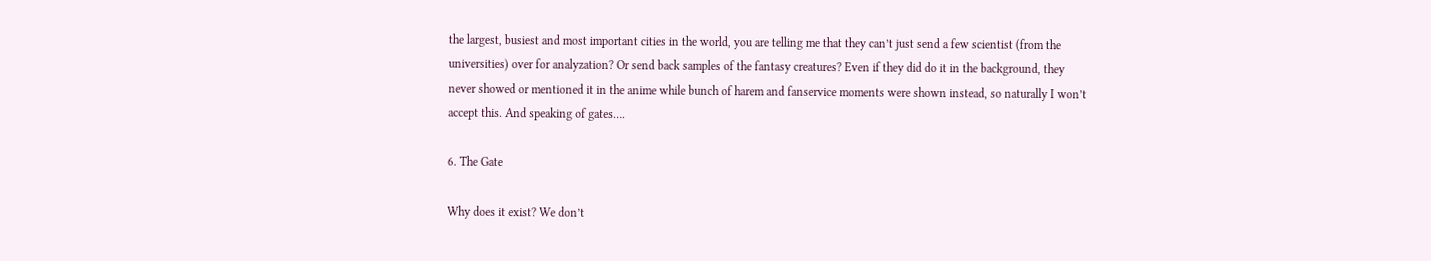the largest, busiest and most important cities in the world, you are telling me that they can’t just send a few scientist (from the universities) over for analyzation? Or send back samples of the fantasy creatures? Even if they did do it in the background, they never showed or mentioned it in the anime while bunch of harem and fanservice moments were shown instead, so naturally I won’t accept this. And speaking of gates….

6. The Gate

Why does it exist? We don’t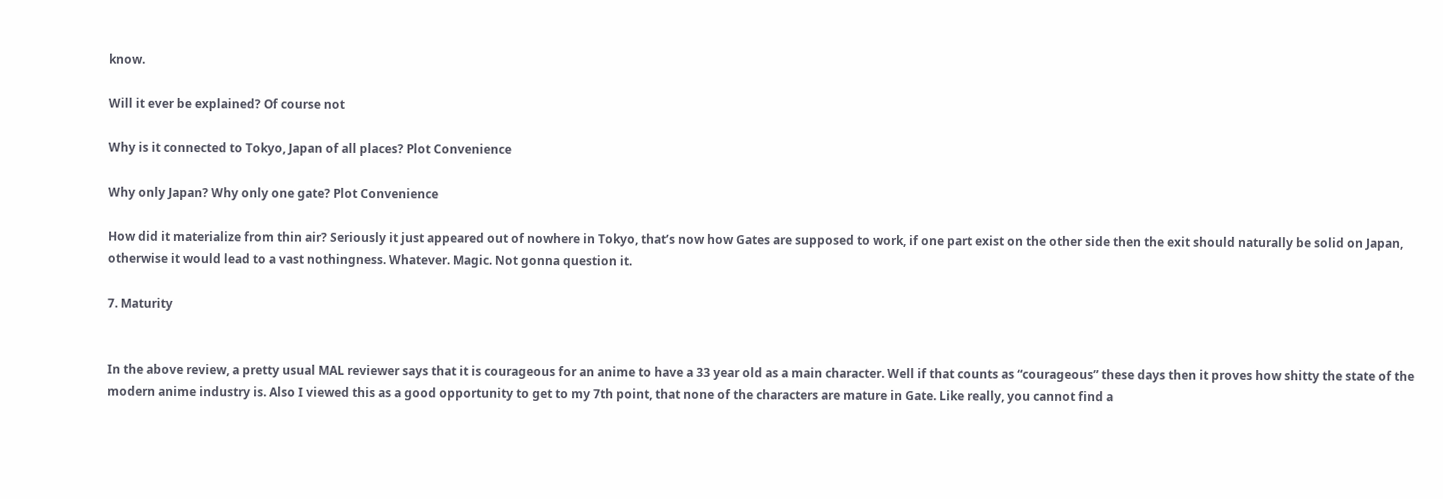know.

Will it ever be explained? Of course not

Why is it connected to Tokyo, Japan of all places? Plot Convenience

Why only Japan? Why only one gate? Plot Convenience

How did it materialize from thin air? Seriously it just appeared out of nowhere in Tokyo, that’s now how Gates are supposed to work, if one part exist on the other side then the exit should naturally be solid on Japan, otherwise it would lead to a vast nothingness. Whatever. Magic. Not gonna question it.

7. Maturity


In the above review, a pretty usual MAL reviewer says that it is courageous for an anime to have a 33 year old as a main character. Well if that counts as “courageous” these days then it proves how shitty the state of the modern anime industry is. Also I viewed this as a good opportunity to get to my 7th point, that none of the characters are mature in Gate. Like really, you cannot find a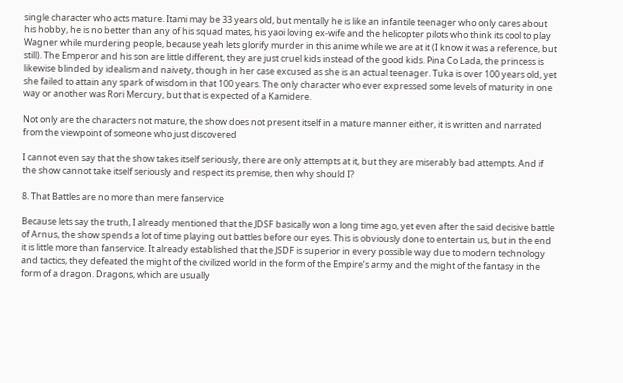single character who acts mature. Itami may be 33 years old, but mentally he is like an infantile teenager who only cares about his hobby, he is no better than any of his squad mates, his yaoi loving ex-wife and the helicopter pilots who think its cool to play Wagner while murdering people, because yeah lets glorify murder in this anime while we are at it (I know it was a reference, but still). The Emperor and his son are little different, they are just cruel kids instead of the good kids. Pina Co Lada, the princess is likewise blinded by idealism and naivety, though in her case excused as she is an actual teenager. Tuka is over 100 years old, yet she failed to attain any spark of wisdom in that 100 years. The only character who ever expressed some levels of maturity in one way or another was Rori Mercury, but that is expected of a Kamidere.

Not only are the characters not mature, the show does not present itself in a mature manner either, it is written and narrated from the viewpoint of someone who just discovered

I cannot even say that the show takes itself seriously, there are only attempts at it, but they are miserably bad attempts. And if the show cannot take itself seriously and respect its premise, then why should I?

8. That Battles are no more than mere fanservice

Because lets say the truth, I already mentioned that the JDSF basically won a long time ago, yet even after the said decisive battle of Arnus, the show spends a lot of time playing out battles before our eyes. This is obviously done to entertain us, but in the end it is little more than fanservice. It already established that the JSDF is superior in every possible way due to modern technology and tactics, they defeated the might of the civilized world in the form of the Empire’s army and the might of the fantasy in the form of a dragon. Dragons, which are usually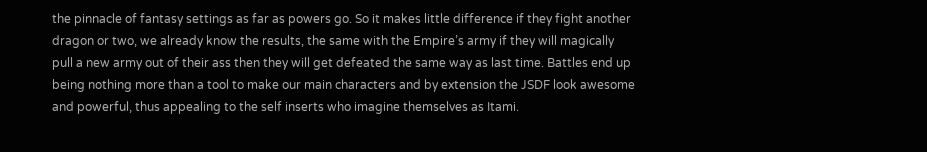the pinnacle of fantasy settings as far as powers go. So it makes little difference if they fight another dragon or two, we already know the results, the same with the Empire’s army if they will magically pull a new army out of their ass then they will get defeated the same way as last time. Battles end up being nothing more than a tool to make our main characters and by extension the JSDF look awesome and powerful, thus appealing to the self inserts who imagine themselves as Itami.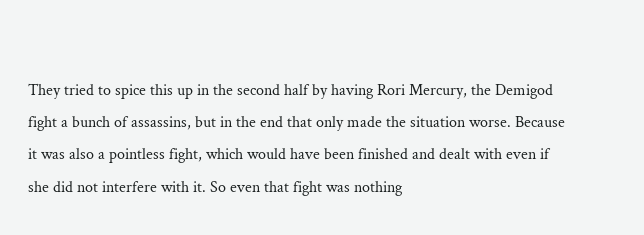They tried to spice this up in the second half by having Rori Mercury, the Demigod fight a bunch of assassins, but in the end that only made the situation worse. Because it was also a pointless fight, which would have been finished and dealt with even if she did not interfere with it. So even that fight was nothing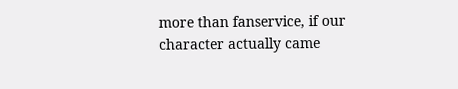more than fanservice, if our character actually came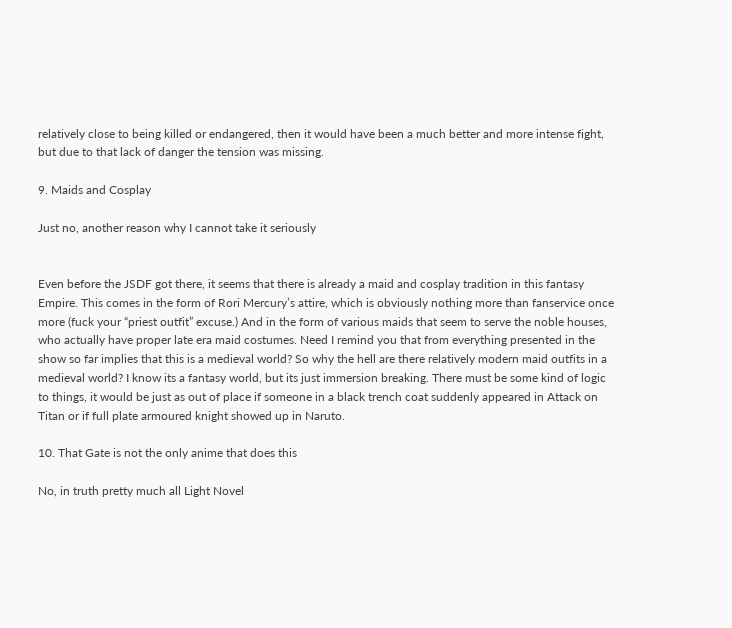relatively close to being killed or endangered, then it would have been a much better and more intense fight, but due to that lack of danger the tension was missing.

9. Maids and Cosplay

Just no, another reason why I cannot take it seriously


Even before the JSDF got there, it seems that there is already a maid and cosplay tradition in this fantasy Empire. This comes in the form of Rori Mercury’s attire, which is obviously nothing more than fanservice once more (fuck your “priest outfit” excuse.) And in the form of various maids that seem to serve the noble houses, who actually have proper late era maid costumes. Need I remind you that from everything presented in the show so far implies that this is a medieval world? So why the hell are there relatively modern maid outfits in a medieval world? I know its a fantasy world, but its just immersion breaking. There must be some kind of logic to things, it would be just as out of place if someone in a black trench coat suddenly appeared in Attack on Titan or if full plate armoured knight showed up in Naruto.

10. That Gate is not the only anime that does this

No, in truth pretty much all Light Novel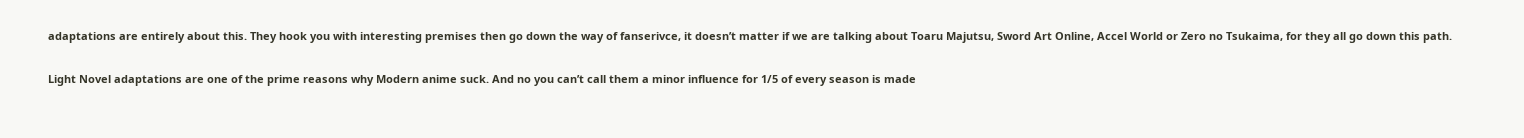adaptations are entirely about this. They hook you with interesting premises then go down the way of fanserivce, it doesn’t matter if we are talking about Toaru Majutsu, Sword Art Online, Accel World or Zero no Tsukaima, for they all go down this path.

Light Novel adaptations are one of the prime reasons why Modern anime suck. And no you can’t call them a minor influence for 1/5 of every season is made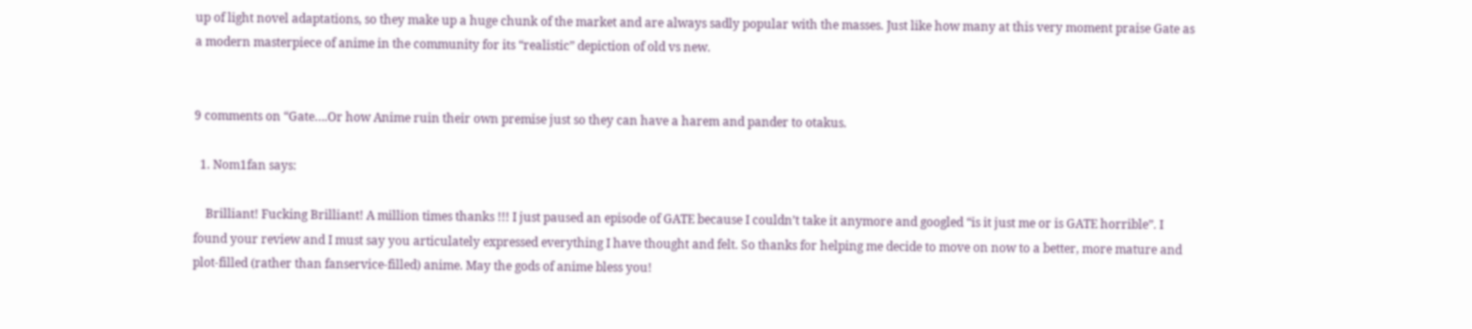up of light novel adaptations, so they make up a huge chunk of the market and are always sadly popular with the masses. Just like how many at this very moment praise Gate as a modern masterpiece of anime in the community for its “realistic” depiction of old vs new.


9 comments on “Gate….Or how Anime ruin their own premise just so they can have a harem and pander to otakus.

  1. Nom1fan says:

    Brilliant! Fucking Brilliant! A million times thanks !!! I just paused an episode of GATE because I couldn’t take it anymore and googled “is it just me or is GATE horrible”. I found your review and I must say you articulately expressed everything I have thought and felt. So thanks for helping me decide to move on now to a better, more mature and plot-filled (rather than fanservice-filled) anime. May the gods of anime bless you!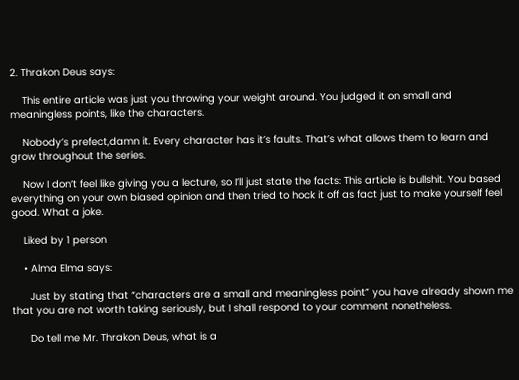2. Thrakon Deus says:

    This entire article was just you throwing your weight around. You judged it on small and meaningless points, like the characters.

    Nobody’s prefect,damn it. Every character has it’s faults. That’s what allows them to learn and grow throughout the series.

    Now I don’t feel like giving you a lecture, so I’ll just state the facts: This article is bullshit. You based everything on your own biased opinion and then tried to hock it off as fact just to make yourself feel good. What a joke.

    Liked by 1 person

    • Alma Elma says:

      Just by stating that “characters are a small and meaningless point” you have already shown me that you are not worth taking seriously, but I shall respond to your comment nonetheless.

      Do tell me Mr. Thrakon Deus, what is a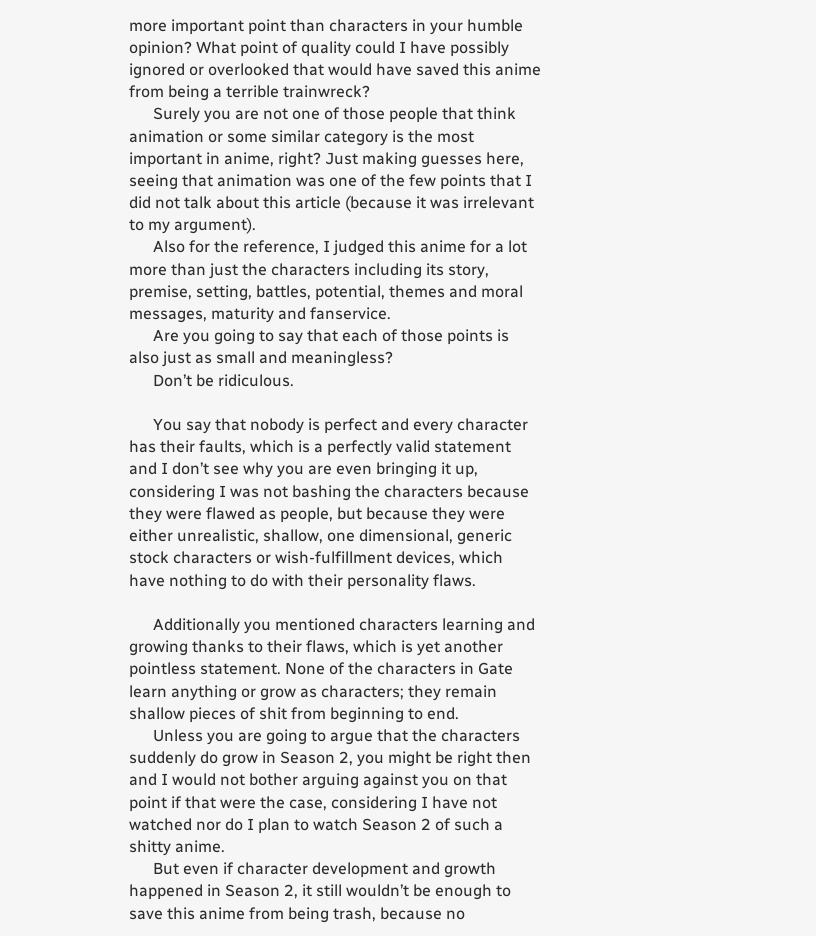more important point than characters in your humble opinion? What point of quality could I have possibly ignored or overlooked that would have saved this anime from being a terrible trainwreck?
      Surely you are not one of those people that think animation or some similar category is the most important in anime, right? Just making guesses here, seeing that animation was one of the few points that I did not talk about this article (because it was irrelevant to my argument).
      Also for the reference, I judged this anime for a lot more than just the characters including its story, premise, setting, battles, potential, themes and moral messages, maturity and fanservice.
      Are you going to say that each of those points is also just as small and meaningless?
      Don’t be ridiculous.

      You say that nobody is perfect and every character has their faults, which is a perfectly valid statement and I don’t see why you are even bringing it up, considering I was not bashing the characters because they were flawed as people, but because they were either unrealistic, shallow, one dimensional, generic stock characters or wish-fulfillment devices, which have nothing to do with their personality flaws.

      Additionally you mentioned characters learning and growing thanks to their flaws, which is yet another pointless statement. None of the characters in Gate learn anything or grow as characters; they remain shallow pieces of shit from beginning to end.
      Unless you are going to argue that the characters suddenly do grow in Season 2, you might be right then and I would not bother arguing against you on that point if that were the case, considering I have not watched nor do I plan to watch Season 2 of such a shitty anime.
      But even if character development and growth happened in Season 2, it still wouldn’t be enough to save this anime from being trash, because no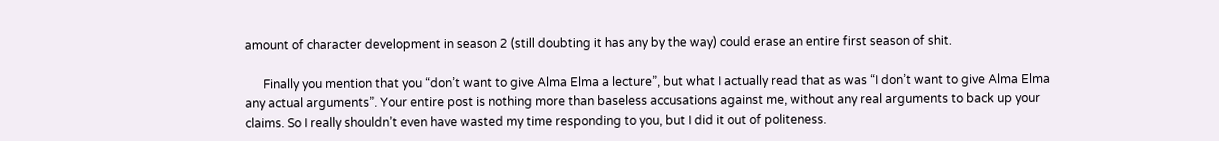amount of character development in season 2 (still doubting it has any by the way) could erase an entire first season of shit.

      Finally you mention that you “don’t want to give Alma Elma a lecture”, but what I actually read that as was “I don’t want to give Alma Elma any actual arguments”. Your entire post is nothing more than baseless accusations against me, without any real arguments to back up your claims. So I really shouldn’t even have wasted my time responding to you, but I did it out of politeness.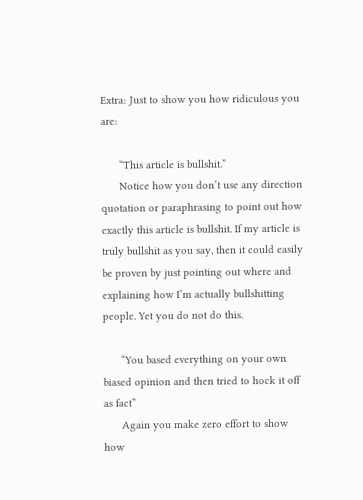Extra: Just to show you how ridiculous you are:

      “This article is bullshit.”
      Notice how you don’t use any direction quotation or paraphrasing to point out how exactly this article is bullshit. If my article is truly bullshit as you say, then it could easily be proven by just pointing out where and explaining how I’m actually bullshitting people. Yet you do not do this.

      “You based everything on your own biased opinion and then tried to hock it off as fact”
      Again you make zero effort to show how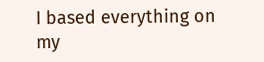I based everything on my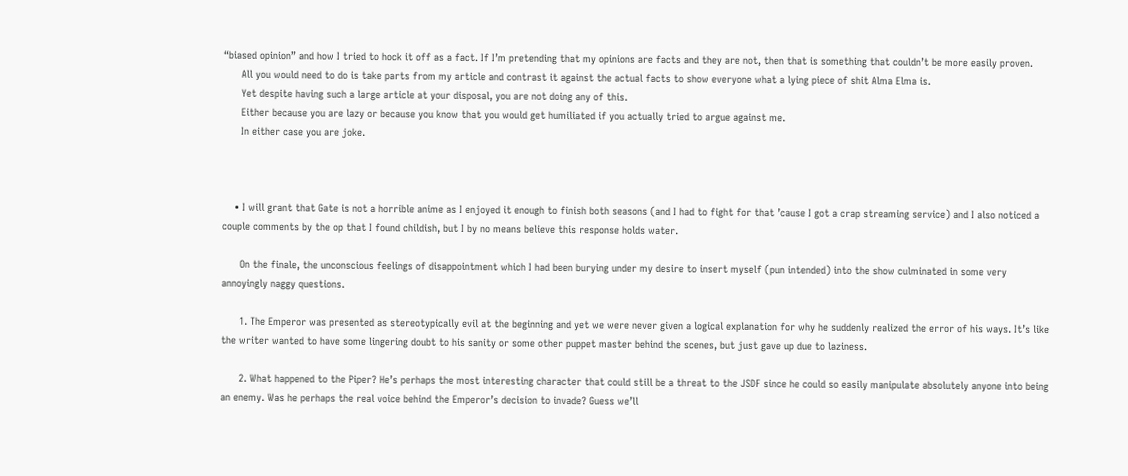“biased opinion” and how I tried to hock it off as a fact. If I’m pretending that my opinions are facts and they are not, then that is something that couldn’t be more easily proven.
      All you would need to do is take parts from my article and contrast it against the actual facts to show everyone what a lying piece of shit Alma Elma is.
      Yet despite having such a large article at your disposal, you are not doing any of this.
      Either because you are lazy or because you know that you would get humiliated if you actually tried to argue against me.
      In either case you are joke.



    • I will grant that Gate is not a horrible anime as I enjoyed it enough to finish both seasons (and I had to fight for that ’cause I got a crap streaming service) and I also noticed a couple comments by the op that I found childish, but I by no means believe this response holds water.

      On the finale, the unconscious feelings of disappointment which I had been burying under my desire to insert myself (pun intended) into the show culminated in some very annoyingly naggy questions.

      1. The Emperor was presented as stereotypically evil at the beginning and yet we were never given a logical explanation for why he suddenly realized the error of his ways. It’s like the writer wanted to have some lingering doubt to his sanity or some other puppet master behind the scenes, but just gave up due to laziness.

      2. What happened to the Piper? He’s perhaps the most interesting character that could still be a threat to the JSDF since he could so easily manipulate absolutely anyone into being an enemy. Was he perhaps the real voice behind the Emperor’s decision to invade? Guess we’ll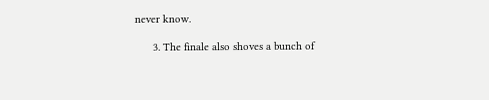never know.

      3. The finale also shoves a bunch of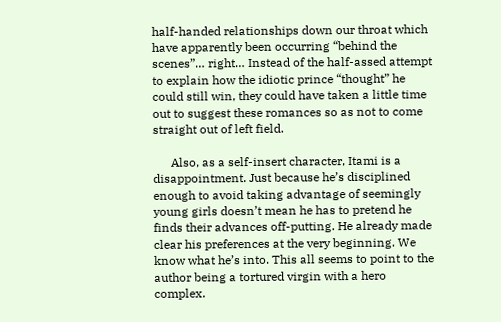half-handed relationships down our throat which have apparently been occurring “behind the scenes”… right… Instead of the half-assed attempt to explain how the idiotic prince “thought” he could still win, they could have taken a little time out to suggest these romances so as not to come straight out of left field.

      Also, as a self-insert character, Itami is a disappointment. Just because he’s disciplined enough to avoid taking advantage of seemingly young girls doesn’t mean he has to pretend he finds their advances off-putting. He already made clear his preferences at the very beginning. We know what he’s into. This all seems to point to the author being a tortured virgin with a hero complex.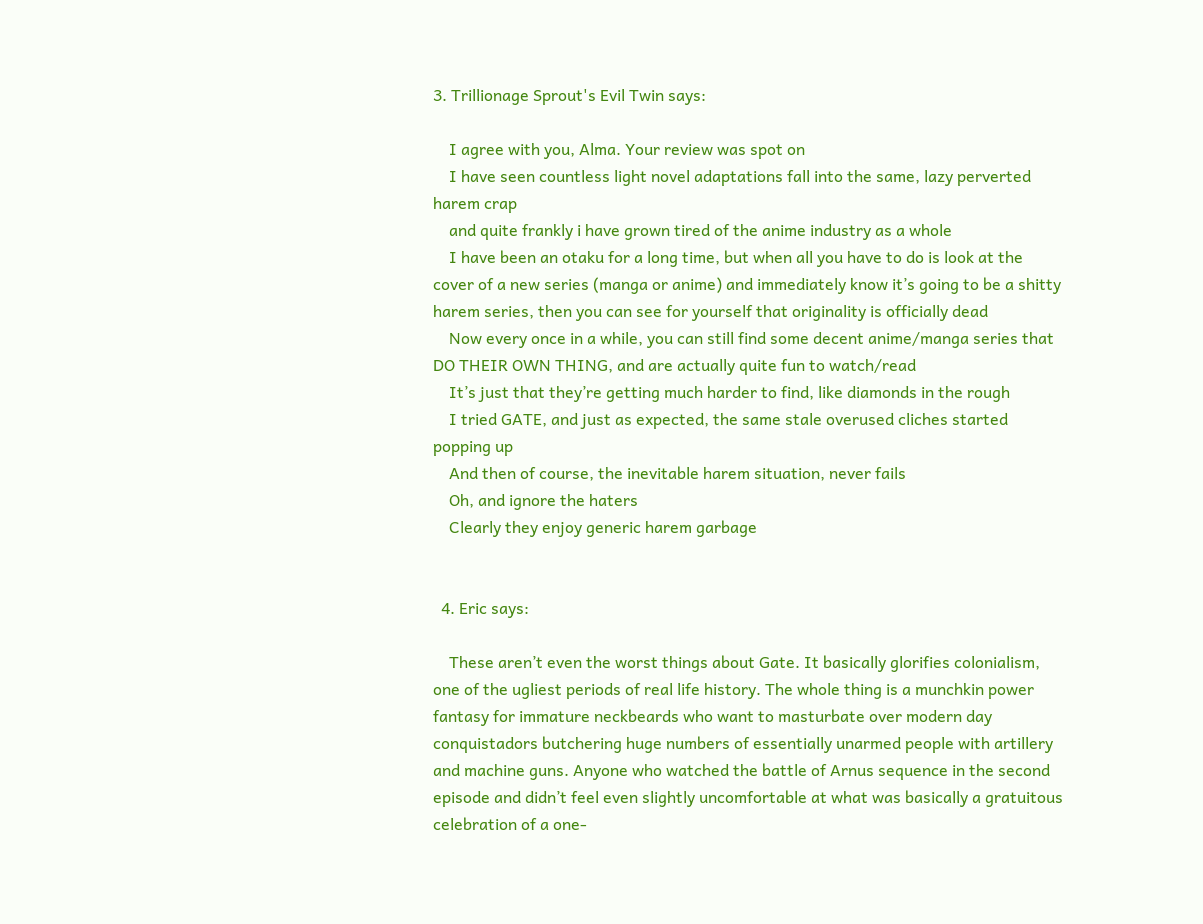3. Trillionage Sprout's Evil Twin says:

    I agree with you, Alma. Your review was spot on
    I have seen countless light novel adaptations fall into the same, lazy perverted harem crap
    and quite frankly i have grown tired of the anime industry as a whole
    I have been an otaku for a long time, but when all you have to do is look at the cover of a new series (manga or anime) and immediately know it’s going to be a shitty harem series, then you can see for yourself that originality is officially dead
    Now every once in a while, you can still find some decent anime/manga series that DO THEIR OWN THING, and are actually quite fun to watch/read
    It’s just that they’re getting much harder to find, like diamonds in the rough
    I tried GATE, and just as expected, the same stale overused cliches started popping up
    And then of course, the inevitable harem situation, never fails
    Oh, and ignore the haters
    Clearly they enjoy generic harem garbage


  4. Eric says:

    These aren’t even the worst things about Gate. It basically glorifies colonialism, one of the ugliest periods of real life history. The whole thing is a munchkin power fantasy for immature neckbeards who want to masturbate over modern day conquistadors butchering huge numbers of essentially unarmed people with artillery and machine guns. Anyone who watched the battle of Arnus sequence in the second episode and didn’t feel even slightly uncomfortable at what was basically a gratuitous celebration of a one-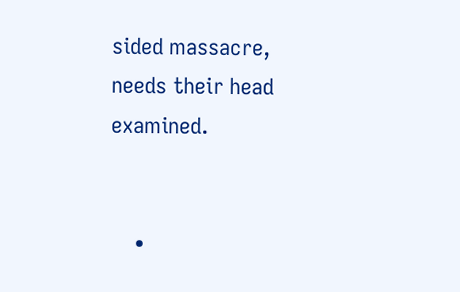sided massacre, needs their head examined.


    •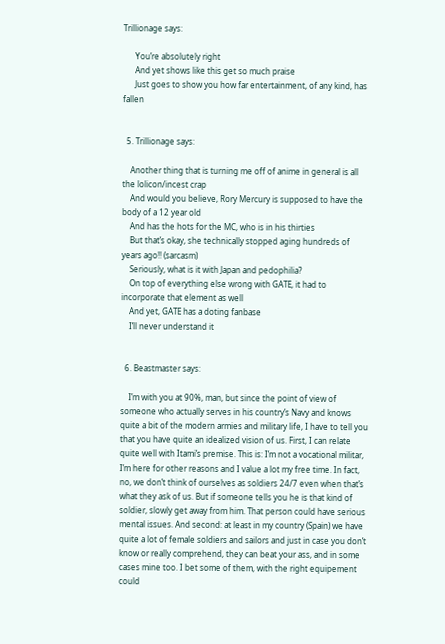Trillionage says:

      You’re absolutely right
      And yet shows like this get so much praise
      Just goes to show you how far entertainment, of any kind, has fallen


  5. Trillionage says:

    Another thing that is turning me off of anime in general is all the lolicon/incest crap
    And would you believe, Rory Mercury is supposed to have the body of a 12 year old
    And has the hots for the MC, who is in his thirties
    But that’s okay, she technically stopped aging hundreds of years ago!! (sarcasm)
    Seriously, what is it with Japan and pedophilia?
    On top of everything else wrong with GATE, it had to incorporate that element as well
    And yet, GATE has a doting fanbase
    I’ll never understand it


  6. Beastmaster says:

    I’m with you at 90%, man, but since the point of view of someone who actually serves in his country’s Navy and knows quite a bit of the modern armies and military life, I have to tell you that you have quite an idealized vision of us. First, I can relate quite well with Itami’s premise. This is: I’m not a vocational militar, I’m here for other reasons and I value a lot my free time. In fact, no, we don’t think of ourselves as soldiers 24/7 even when that’s what they ask of us. But if someone tells you he is that kind of soldier, slowly get away from him. That person could have serious mental issues. And second: at least in my country (Spain) we have quite a lot of female soldiers and sailors and just in case you don’t know or really comprehend, they can beat your ass, and in some cases mine too. I bet some of them, with the right equipement could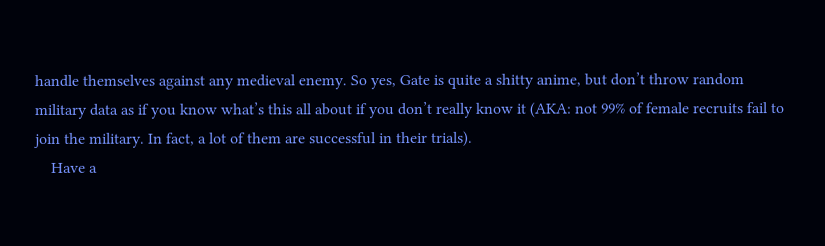handle themselves against any medieval enemy. So yes, Gate is quite a shitty anime, but don’t throw random military data as if you know what’s this all about if you don’t really know it (AKA: not 99% of female recruits fail to join the military. In fact, a lot of them are successful in their trials).
    Have a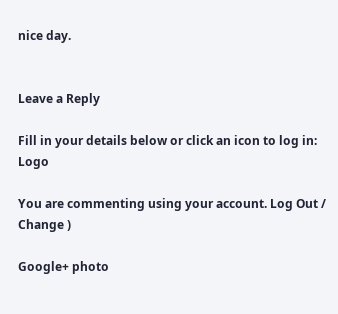nice day.


Leave a Reply

Fill in your details below or click an icon to log in: Logo

You are commenting using your account. Log Out /  Change )

Google+ photo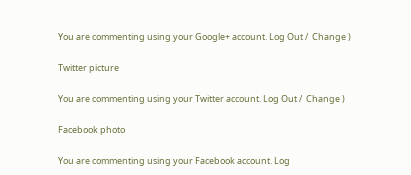You are commenting using your Google+ account. Log Out /  Change )

Twitter picture

You are commenting using your Twitter account. Log Out /  Change )

Facebook photo

You are commenting using your Facebook account. Log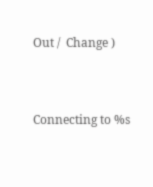Out /  Change )


Connecting to %s